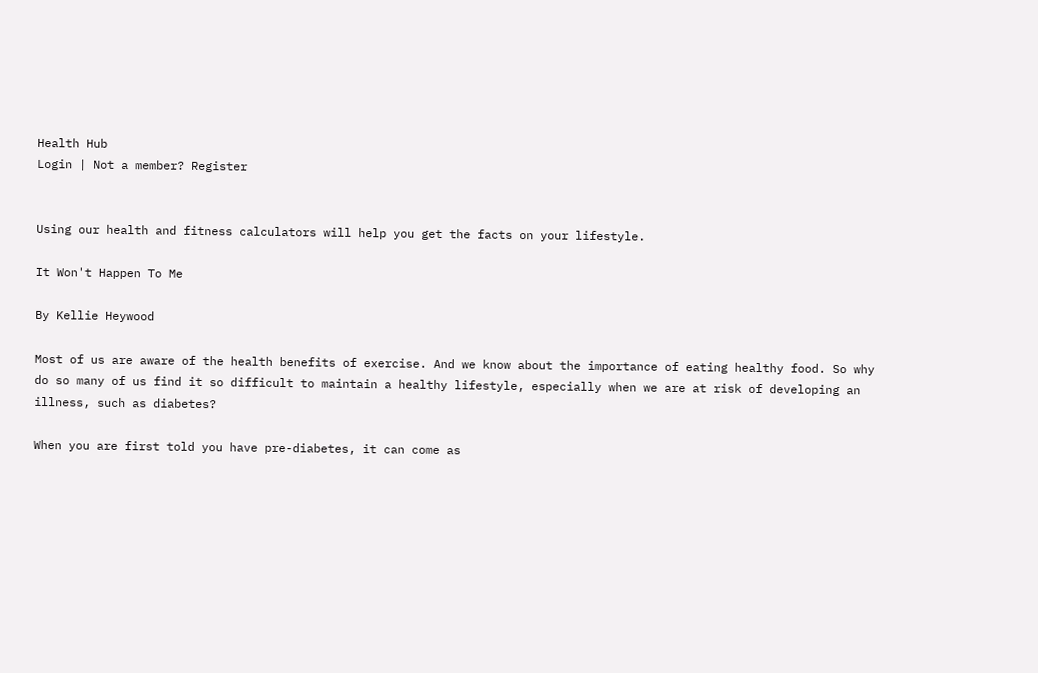Health Hub
Login | Not a member? Register


Using our health and fitness calculators will help you get the facts on your lifestyle.

It Won't Happen To Me

By Kellie Heywood

Most of us are aware of the health benefits of exercise. And we know about the importance of eating healthy food. So why do so many of us find it so difficult to maintain a healthy lifestyle, especially when we are at risk of developing an illness, such as diabetes?

When you are first told you have pre-diabetes, it can come as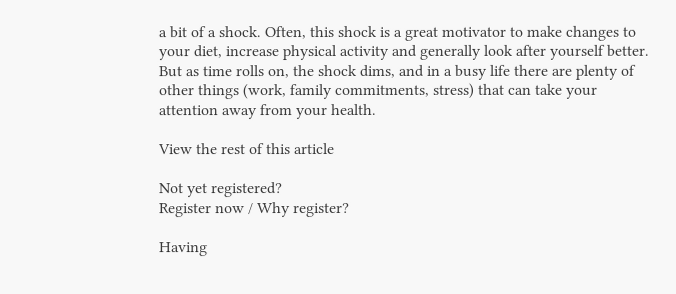a bit of a shock. Often, this shock is a great motivator to make changes to your diet, increase physical activity and generally look after yourself better. But as time rolls on, the shock dims, and in a busy life there are plenty of other things (work, family commitments, stress) that can take your attention away from your health.

View the rest of this article

Not yet registered?
Register now / Why register?

Having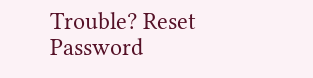Trouble? Reset Password